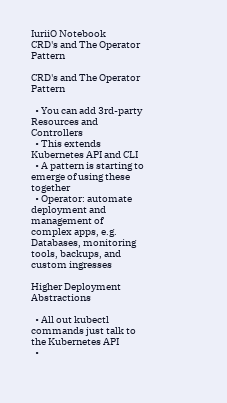IuriiO Notebook
CRD's and The Operator Pattern

CRD's and The Operator Pattern

  • You can add 3rd-party Resources and Controllers
  • This extends Kubernetes API and CLI
  • A pattern is starting to emerge of using these together
  • Operator: automate deployment and management of complex apps, e.g. Databases, monitoring tools, backups, and custom ingresses

Higher Deployment Abstractions

  • All out kubectl commands just talk to the Kubernetes API
  •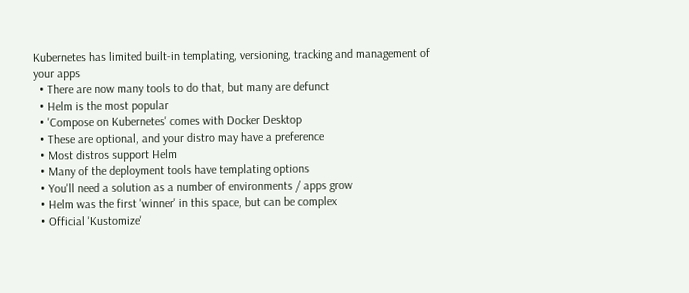Kubernetes has limited built-in templating, versioning, tracking and management of your apps
  • There are now many tools to do that, but many are defunct
  • Helm is the most popular
  • 'Compose on Kubernetes' comes with Docker Desktop
  • These are optional, and your distro may have a preference
  • Most distros support Helm
  • Many of the deployment tools have templating options
  • You'll need a solution as a number of environments / apps grow
  • Helm was the first 'winner' in this space, but can be complex
  • Official 'Kustomize'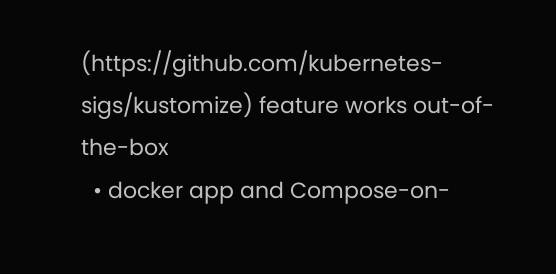(https://github.com/kubernetes-sigs/kustomize) feature works out-of-the-box
  • docker app and Compose-on-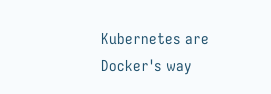Kubernetes are Docker's way